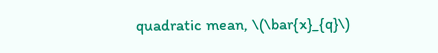quadratic mean, \(\bar{x}_{q}\)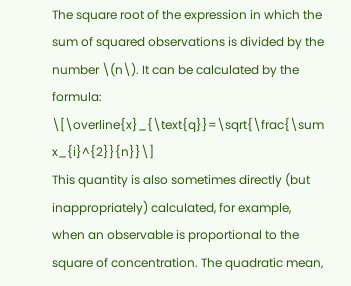The square root of the expression in which the sum of squared observations is divided by the number \(n\). It can be calculated by the formula: \[\overline{x}_{\text{q}}=\sqrt{\frac{\sum x_{i}^{2}}{n}}\]
This quantity is also sometimes directly (but inappropriately) calculated, for example, when an observable is proportional to the square of concentration. The quadratic mean,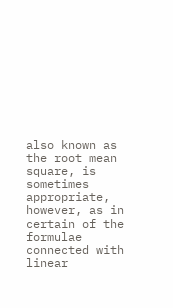also known as the root mean square, is sometimes appropriate, however, as in certain of the formulae connected with linear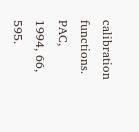calibration functions.
PAC, 1994, 66, 595.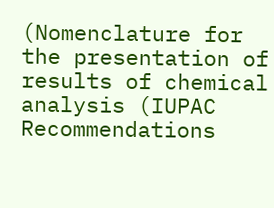(Nomenclature for the presentation of results of chemical analysis (IUPAC Recommendations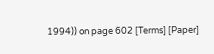1994)) on page 602 [Terms] [Paper]